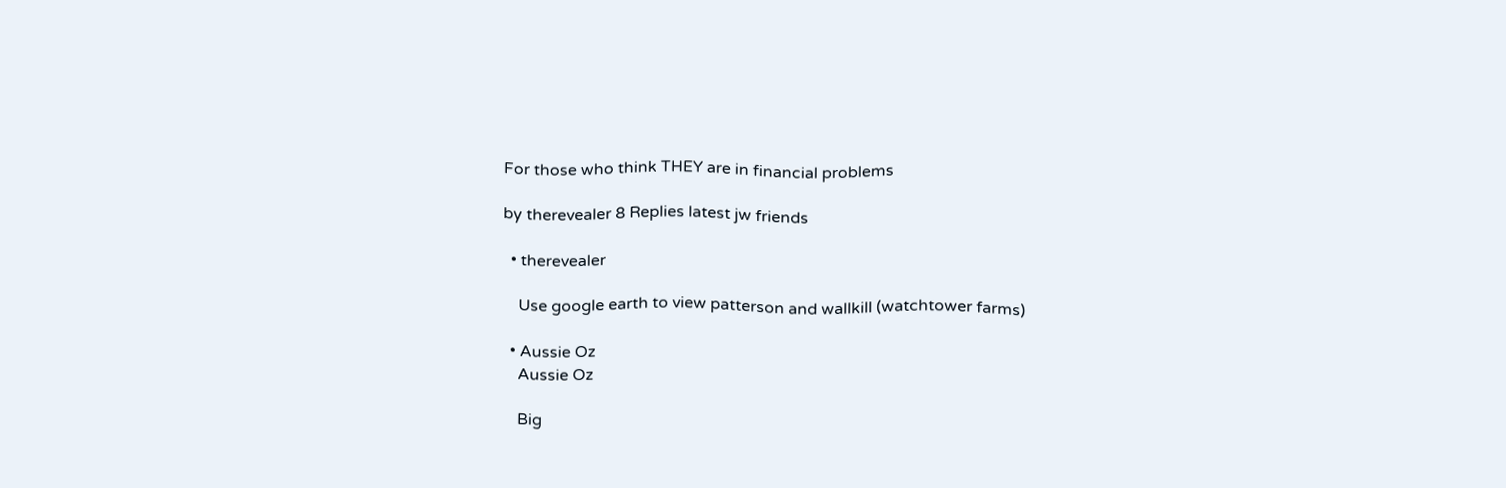For those who think THEY are in financial problems

by therevealer 8 Replies latest jw friends

  • therevealer

    Use google earth to view patterson and wallkill (watchtower farms)

  • Aussie Oz
    Aussie Oz

    Big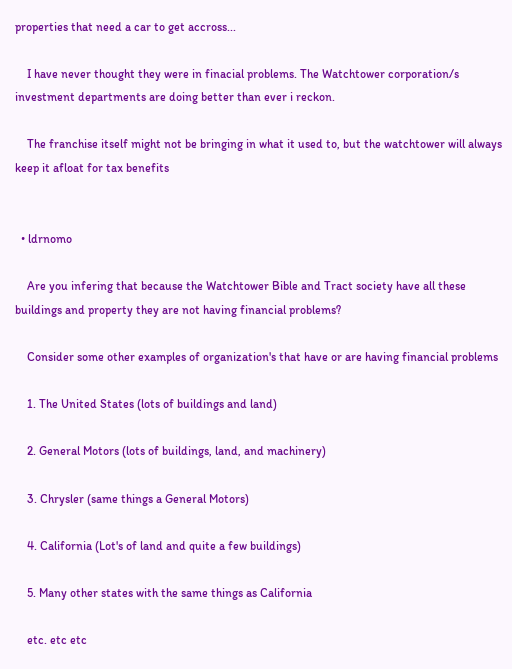properties that need a car to get accross...

    I have never thought they were in finacial problems. The Watchtower corporation/s investment departments are doing better than ever i reckon.

    The franchise itself might not be bringing in what it used to, but the watchtower will always keep it afloat for tax benefits


  • ldrnomo

    Are you infering that because the Watchtower Bible and Tract society have all these buildings and property they are not having financial problems?

    Consider some other examples of organization's that have or are having financial problems

    1. The United States (lots of buildings and land)

    2. General Motors (lots of buildings, land, and machinery)

    3. Chrysler (same things a General Motors)

    4. California (Lot's of land and quite a few buildings)

    5. Many other states with the same things as California

    etc. etc etc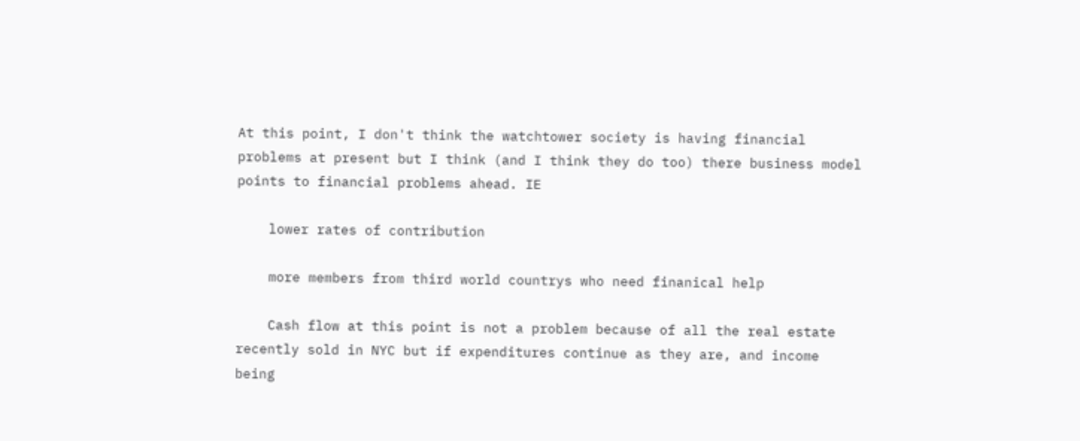At this point, I don't think the watchtower society is having financial problems at present but I think (and I think they do too) there business model points to financial problems ahead. IE

    lower rates of contribution

    more members from third world countrys who need finanical help

    Cash flow at this point is not a problem because of all the real estate recently sold in NYC but if expenditures continue as they are, and income being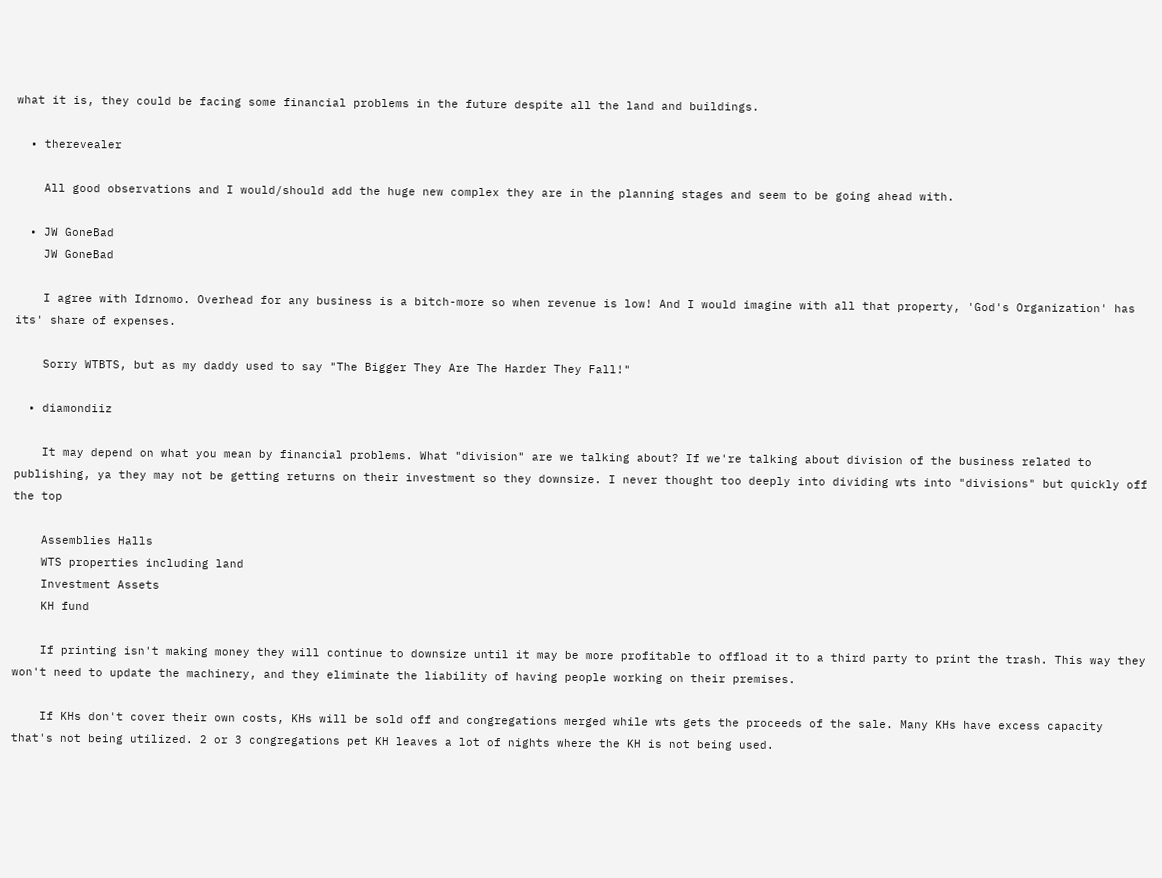what it is, they could be facing some financial problems in the future despite all the land and buildings.

  • therevealer

    All good observations and I would/should add the huge new complex they are in the planning stages and seem to be going ahead with.

  • JW GoneBad
    JW GoneBad

    I agree with Idrnomo. Overhead for any business is a bitch-more so when revenue is low! And I would imagine with all that property, 'God's Organization' has its' share of expenses.

    Sorry WTBTS, but as my daddy used to say "The Bigger They Are The Harder They Fall!"

  • diamondiiz

    It may depend on what you mean by financial problems. What "division" are we talking about? If we're talking about division of the business related to publishing, ya they may not be getting returns on their investment so they downsize. I never thought too deeply into dividing wts into "divisions" but quickly off the top

    Assemblies Halls
    WTS properties including land
    Investment Assets
    KH fund

    If printing isn't making money they will continue to downsize until it may be more profitable to offload it to a third party to print the trash. This way they won't need to update the machinery, and they eliminate the liability of having people working on their premises.

    If KHs don't cover their own costs, KHs will be sold off and congregations merged while wts gets the proceeds of the sale. Many KHs have excess capacity that's not being utilized. 2 or 3 congregations pet KH leaves a lot of nights where the KH is not being used.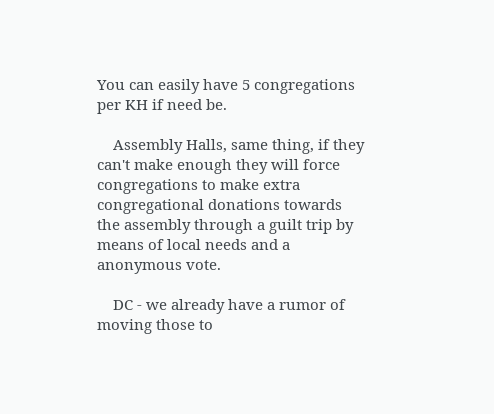You can easily have 5 congregations per KH if need be.

    Assembly Halls, same thing, if they can't make enough they will force congregations to make extra congregational donations towards the assembly through a guilt trip by means of local needs and a anonymous vote.

    DC - we already have a rumor of moving those to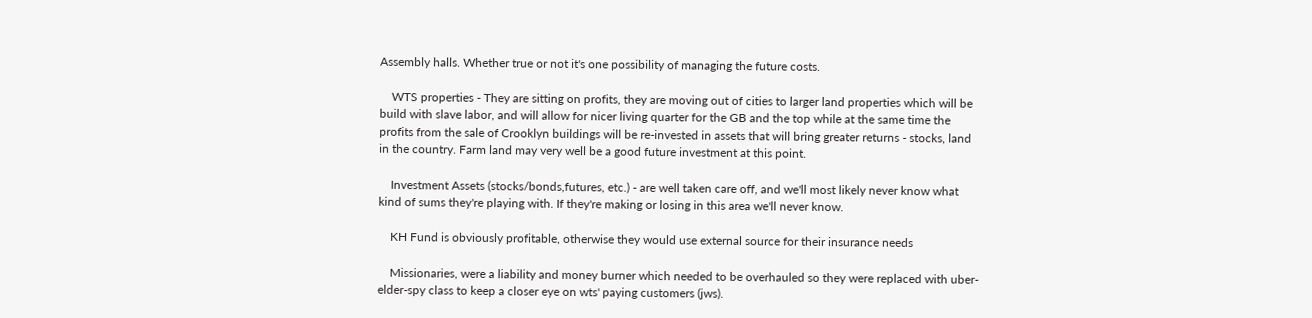Assembly halls. Whether true or not it's one possibility of managing the future costs.

    WTS properties - They are sitting on profits, they are moving out of cities to larger land properties which will be build with slave labor, and will allow for nicer living quarter for the GB and the top while at the same time the profits from the sale of Crooklyn buildings will be re-invested in assets that will bring greater returns - stocks, land in the country. Farm land may very well be a good future investment at this point.

    Investment Assets (stocks/bonds,futures, etc.) - are well taken care off, and we'll most likely never know what kind of sums they're playing with. If they're making or losing in this area we'll never know.

    KH Fund is obviously profitable, otherwise they would use external source for their insurance needs

    Missionaries, were a liability and money burner which needed to be overhauled so they were replaced with uber-elder-spy class to keep a closer eye on wts' paying customers (jws).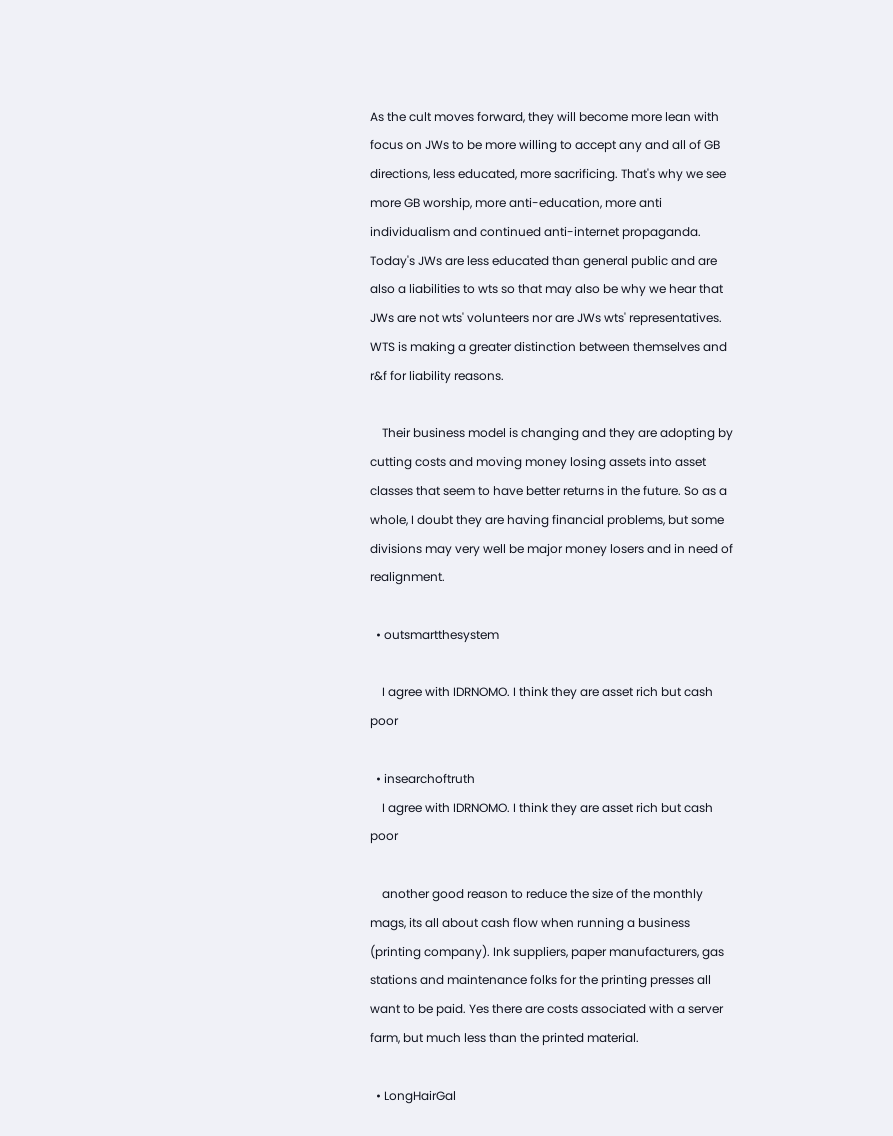As the cult moves forward, they will become more lean with focus on JWs to be more willing to accept any and all of GB directions, less educated, more sacrificing. That's why we see more GB worship, more anti-education, more anti individualism and continued anti-internet propaganda. Today's JWs are less educated than general public and are also a liabilities to wts so that may also be why we hear that JWs are not wts' volunteers nor are JWs wts' representatives. WTS is making a greater distinction between themselves and r&f for liability reasons.

    Their business model is changing and they are adopting by cutting costs and moving money losing assets into asset classes that seem to have better returns in the future. So as a whole, I doubt they are having financial problems, but some divisions may very well be major money losers and in need of realignment.

  • outsmartthesystem

    I agree with IDRNOMO. I think they are asset rich but cash poor

  • insearchoftruth
    I agree with IDRNOMO. I think they are asset rich but cash poor

    another good reason to reduce the size of the monthly mags, its all about cash flow when running a business (printing company). Ink suppliers, paper manufacturers, gas stations and maintenance folks for the printing presses all want to be paid. Yes there are costs associated with a server farm, but much less than the printed material.

  • LongHairGal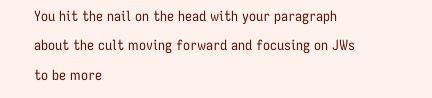You hit the nail on the head with your paragraph about the cult moving forward and focusing on JWs to be more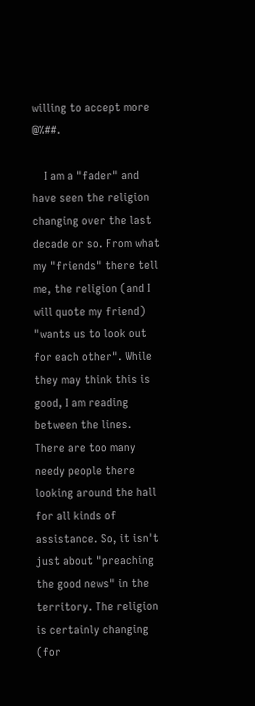willing to accept more @%##.

    I am a "fader" and have seen the religion changing over the last decade or so. From what my "friends" there tell me, the religion (and I will quote my friend) "wants us to look out for each other". While they may think this is good, I am reading between the lines. There are too many needy people there looking around the hall for all kinds of assistance. So, it isn't just about "preaching the good news" in the territory. The religion is certainly changing (for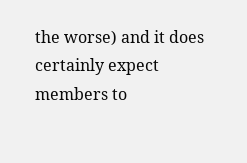the worse) and it does certainly expect members to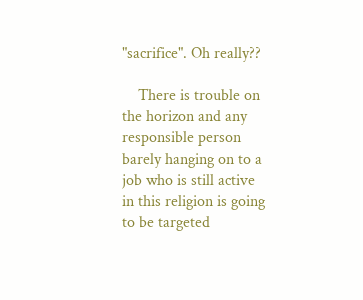"sacrifice". Oh really??

    There is trouble on the horizon and any responsible person barely hanging on to a job who is still active in this religion is going to be targeted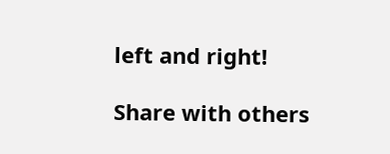left and right!

Share with others